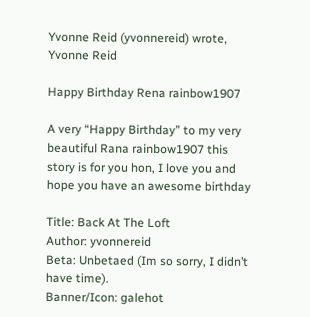Yvonne Reid (yvonnereid) wrote,
Yvonne Reid

Happy Birthday Rena rainbow1907

A very “Happy Birthday” to my very beautiful Rana rainbow1907 this story is for you hon, I love you and hope you have an awesome birthday

Title: Back At The Loft
Author: yvonnereid
Beta: Unbetaed (Im so sorry, I didn’t have time).
Banner/Icon: galehot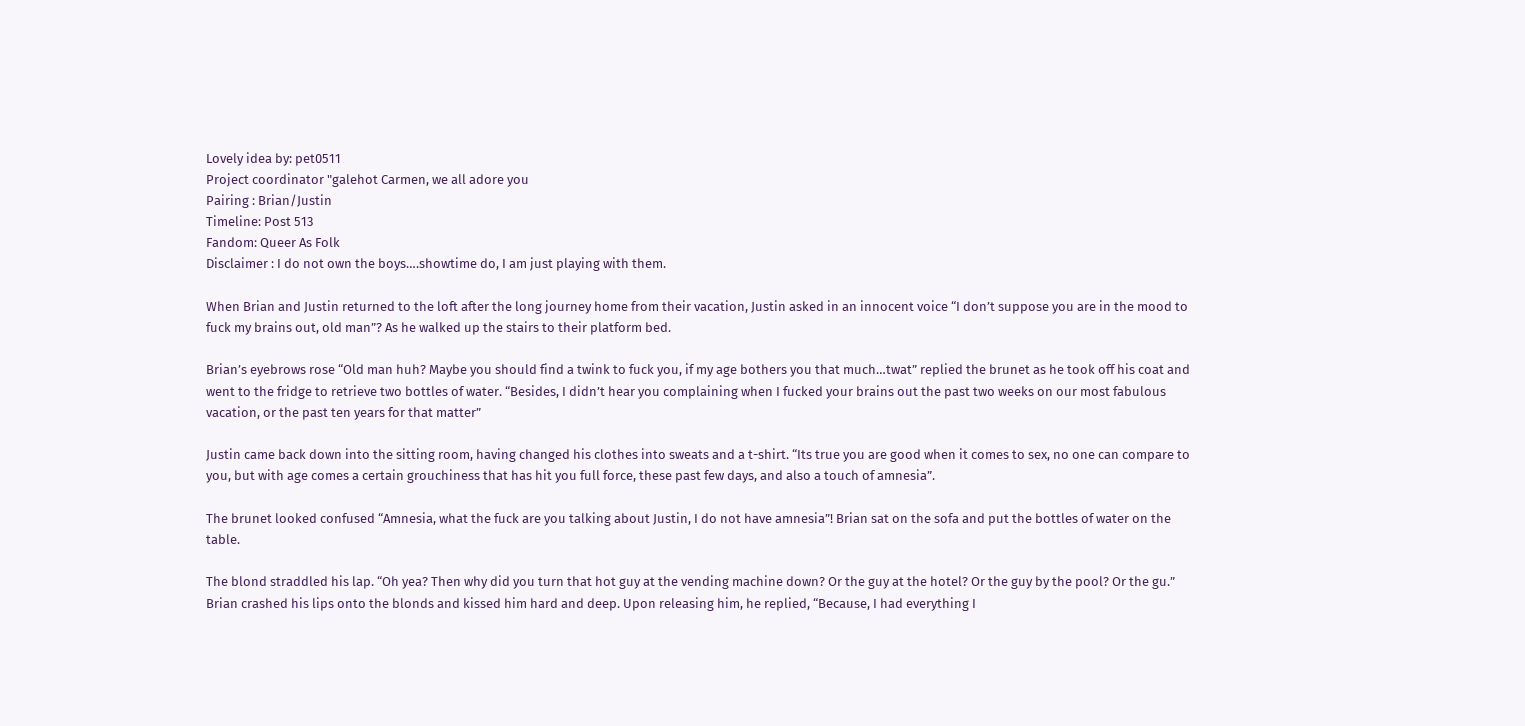Lovely idea by: pet0511
Project coordinator "galehot Carmen, we all adore you
Pairing : Brian/Justin
Timeline: Post 513
Fandom: Queer As Folk
Disclaimer : I do not own the boys….showtime do, I am just playing with them.

When Brian and Justin returned to the loft after the long journey home from their vacation, Justin asked in an innocent voice “I don’t suppose you are in the mood to fuck my brains out, old man”? As he walked up the stairs to their platform bed.

Brian’s eyebrows rose “Old man huh? Maybe you should find a twink to fuck you, if my age bothers you that much…twat” replied the brunet as he took off his coat and went to the fridge to retrieve two bottles of water. “Besides, I didn’t hear you complaining when I fucked your brains out the past two weeks on our most fabulous vacation, or the past ten years for that matter”

Justin came back down into the sitting room, having changed his clothes into sweats and a t-shirt. “Its true you are good when it comes to sex, no one can compare to you, but with age comes a certain grouchiness that has hit you full force, these past few days, and also a touch of amnesia”.

The brunet looked confused “Amnesia, what the fuck are you talking about Justin, I do not have amnesia”! Brian sat on the sofa and put the bottles of water on the table.

The blond straddled his lap. “Oh yea? Then why did you turn that hot guy at the vending machine down? Or the guy at the hotel? Or the guy by the pool? Or the gu.”
Brian crashed his lips onto the blonds and kissed him hard and deep. Upon releasing him, he replied, “Because, I had everything I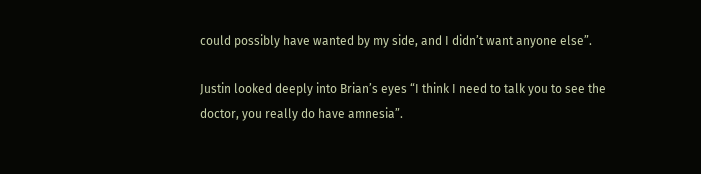could possibly have wanted by my side, and I didn’t want anyone else”.

Justin looked deeply into Brian’s eyes “I think I need to talk you to see the doctor, you really do have amnesia”.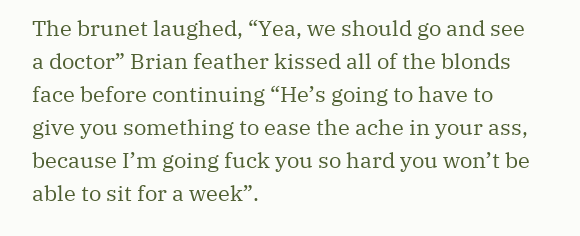The brunet laughed, “Yea, we should go and see a doctor” Brian feather kissed all of the blonds face before continuing “He’s going to have to give you something to ease the ache in your ass, because I’m going fuck you so hard you won’t be able to sit for a week”.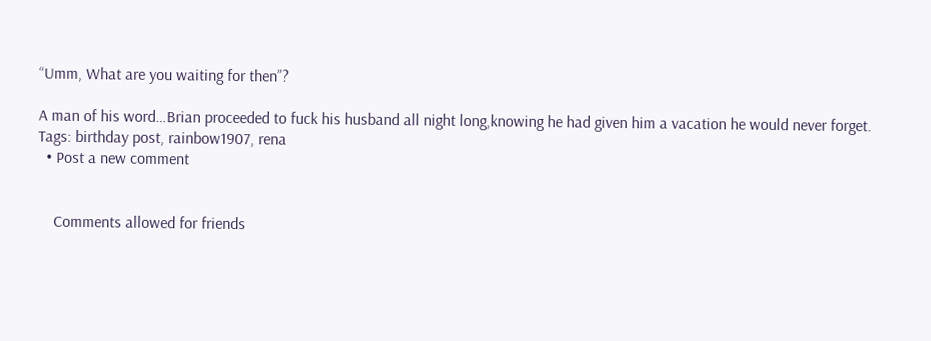“Umm, What are you waiting for then”?

A man of his word…Brian proceeded to fuck his husband all night long,knowing he had given him a vacation he would never forget.
Tags: birthday post, rainbow1907, rena
  • Post a new comment


    Comments allowed for friends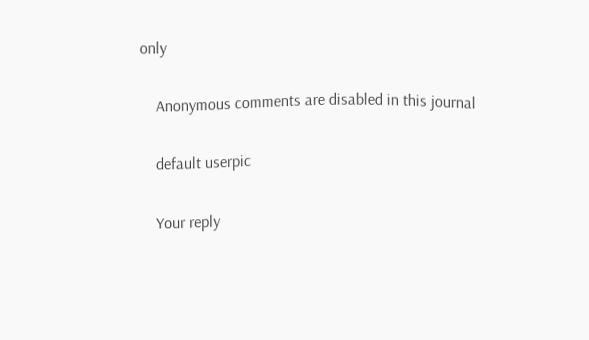only

    Anonymous comments are disabled in this journal

    default userpic

    Your reply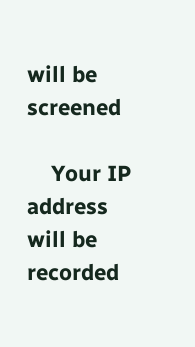will be screened

    Your IP address will be recorded